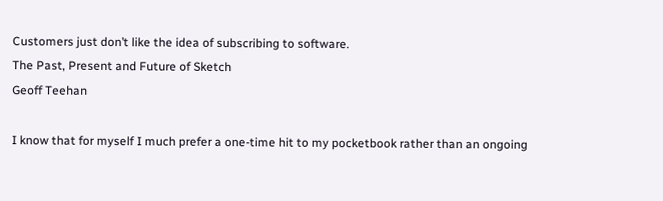Customers just don’t like the idea of subscribing to software.
The Past, Present and Future of Sketch
Geoff Teehan

I know that for myself I much prefer a one-time hit to my pocketbook rather than an ongoing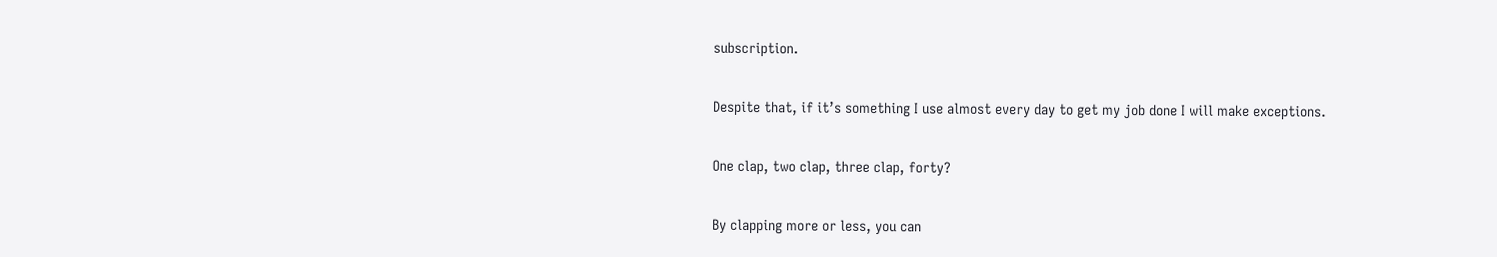subscription.

Despite that, if it’s something I use almost every day to get my job done I will make exceptions.

One clap, two clap, three clap, forty?

By clapping more or less, you can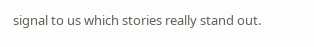signal to us which stories really stand out.